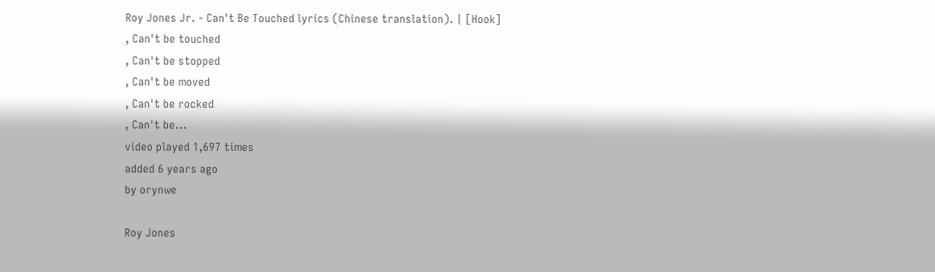Roy Jones Jr. - Can't Be Touched lyrics (Chinese translation). | [Hook]
, Can't be touched
, Can't be stopped
, Can't be moved
, Can't be rocked
, Can't be...
video played 1,697 times
added 6 years ago
by orynwe

Roy Jones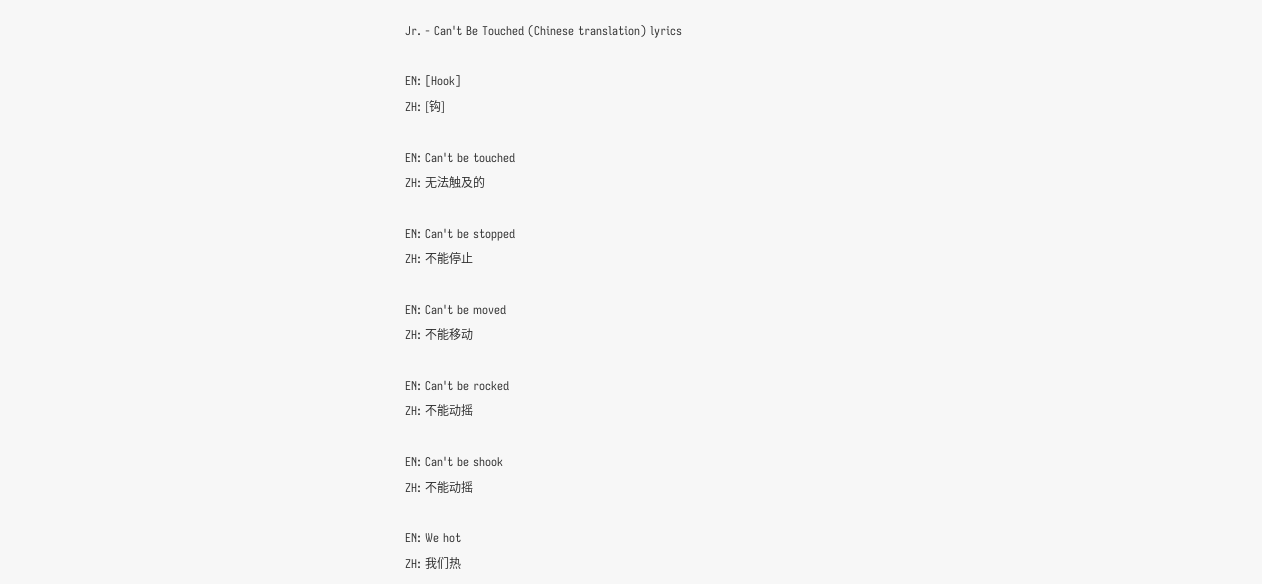Jr. - Can't Be Touched (Chinese translation) lyrics

EN: [Hook]
ZH: [钩]

EN: Can't be touched
ZH: 无法触及的

EN: Can't be stopped
ZH: 不能停止

EN: Can't be moved
ZH: 不能移动

EN: Can't be rocked
ZH: 不能动摇

EN: Can't be shook
ZH: 不能动摇

EN: We hot
ZH: 我们热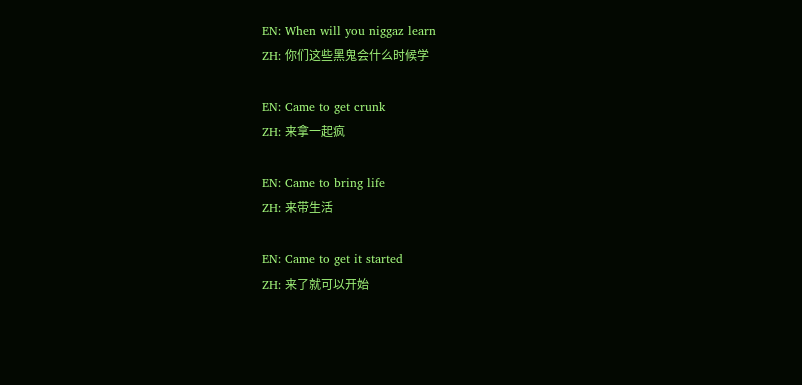EN: When will you niggaz learn
ZH: 你们这些黑鬼会什么时候学

EN: Came to get crunk
ZH: 来拿一起疯

EN: Came to bring life
ZH: 来带生活

EN: Came to get it started
ZH: 来了就可以开始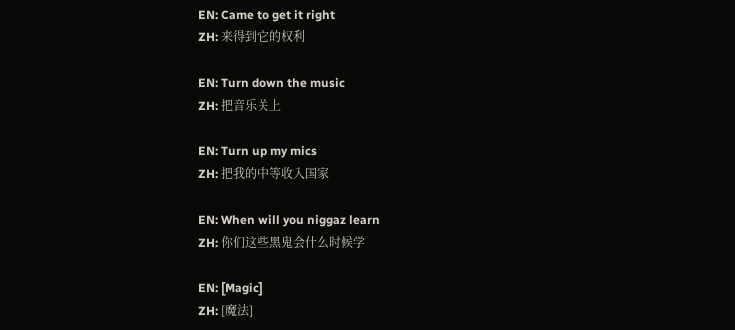EN: Came to get it right
ZH: 来得到它的权利

EN: Turn down the music
ZH: 把音乐关上

EN: Turn up my mics
ZH: 把我的中等收入国家

EN: When will you niggaz learn
ZH: 你们这些黑鬼会什么时候学

EN: [Magic]
ZH: [魔法]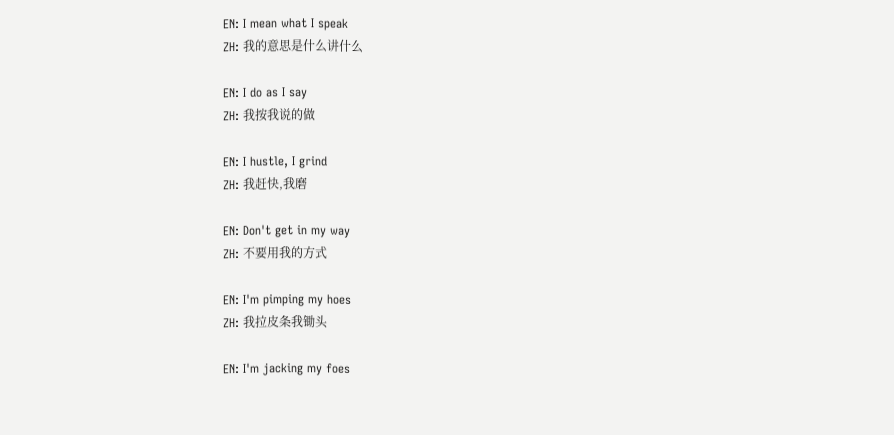EN: I mean what I speak
ZH: 我的意思是什么讲什么

EN: I do as I say
ZH: 我按我说的做

EN: I hustle, I grind
ZH: 我赶快,我磨

EN: Don't get in my way
ZH: 不要用我的方式

EN: I'm pimping my hoes
ZH: 我拉皮条我锄头

EN: I'm jacking my foes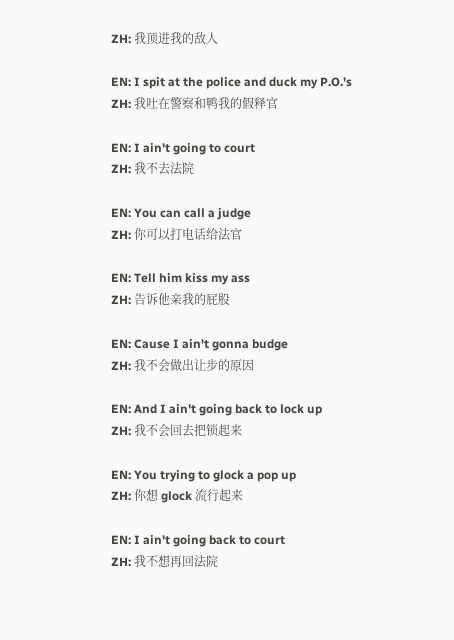ZH: 我顶进我的敌人

EN: I spit at the police and duck my P.O.'s
ZH: 我吐在警察和鸭我的假释官

EN: I ain't going to court
ZH: 我不去法院

EN: You can call a judge
ZH: 你可以打电话给法官

EN: Tell him kiss my ass
ZH: 告诉他亲我的屁股

EN: Cause I ain't gonna budge
ZH: 我不会做出让步的原因

EN: And I ain't going back to lock up
ZH: 我不会回去把锁起来

EN: You trying to glock a pop up
ZH: 你想 glock 流行起来

EN: I ain't going back to court
ZH: 我不想再回法院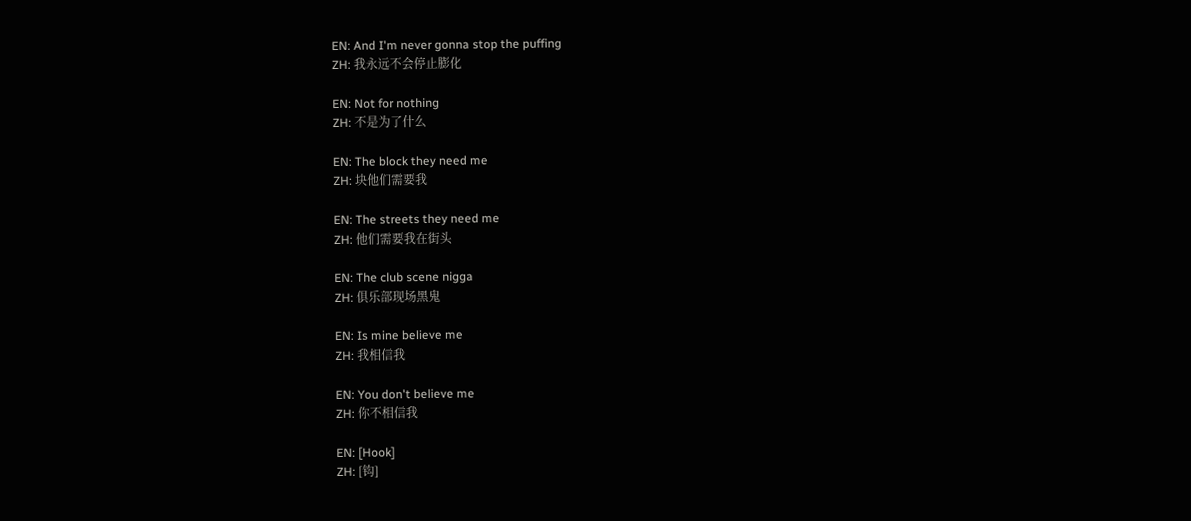EN: And I'm never gonna stop the puffing
ZH: 我永远不会停止膨化

EN: Not for nothing
ZH: 不是为了什么

EN: The block they need me
ZH: 块他们需要我

EN: The streets they need me
ZH: 他们需要我在街头

EN: The club scene nigga
ZH: 俱乐部现场黑鬼

EN: Is mine believe me
ZH: 我相信我

EN: You don't believe me
ZH: 你不相信我

EN: [Hook]
ZH: [钩]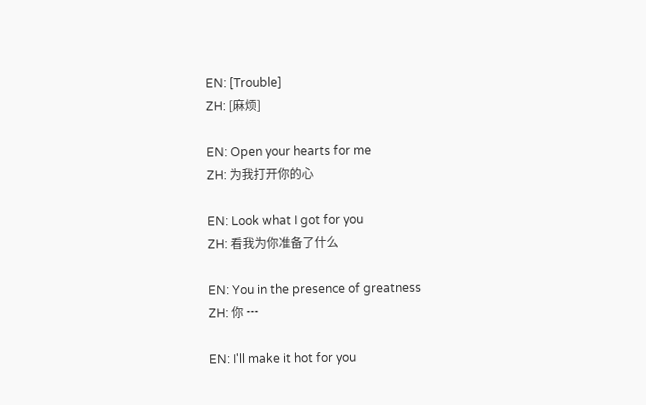EN: [Trouble]
ZH: [麻烦]

EN: Open your hearts for me
ZH: 为我打开你的心

EN: Look what I got for you
ZH: 看我为你准备了什么

EN: You in the presence of greatness
ZH: 你 ┅

EN: I'll make it hot for you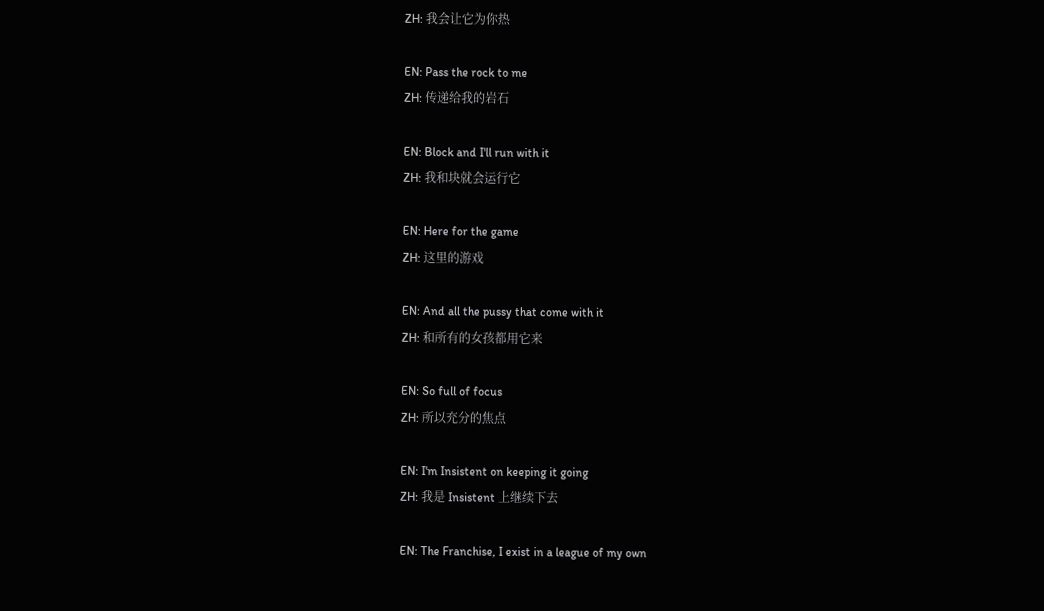ZH: 我会让它为你热

EN: Pass the rock to me
ZH: 传递给我的岩石

EN: Block and I'll run with it
ZH: 我和块就会运行它

EN: Here for the game
ZH: 这里的游戏

EN: And all the pussy that come with it
ZH: 和所有的女孩都用它来

EN: So full of focus
ZH: 所以充分的焦点

EN: I'm Insistent on keeping it going
ZH: 我是 Insistent 上继续下去

EN: The Franchise, I exist in a league of my own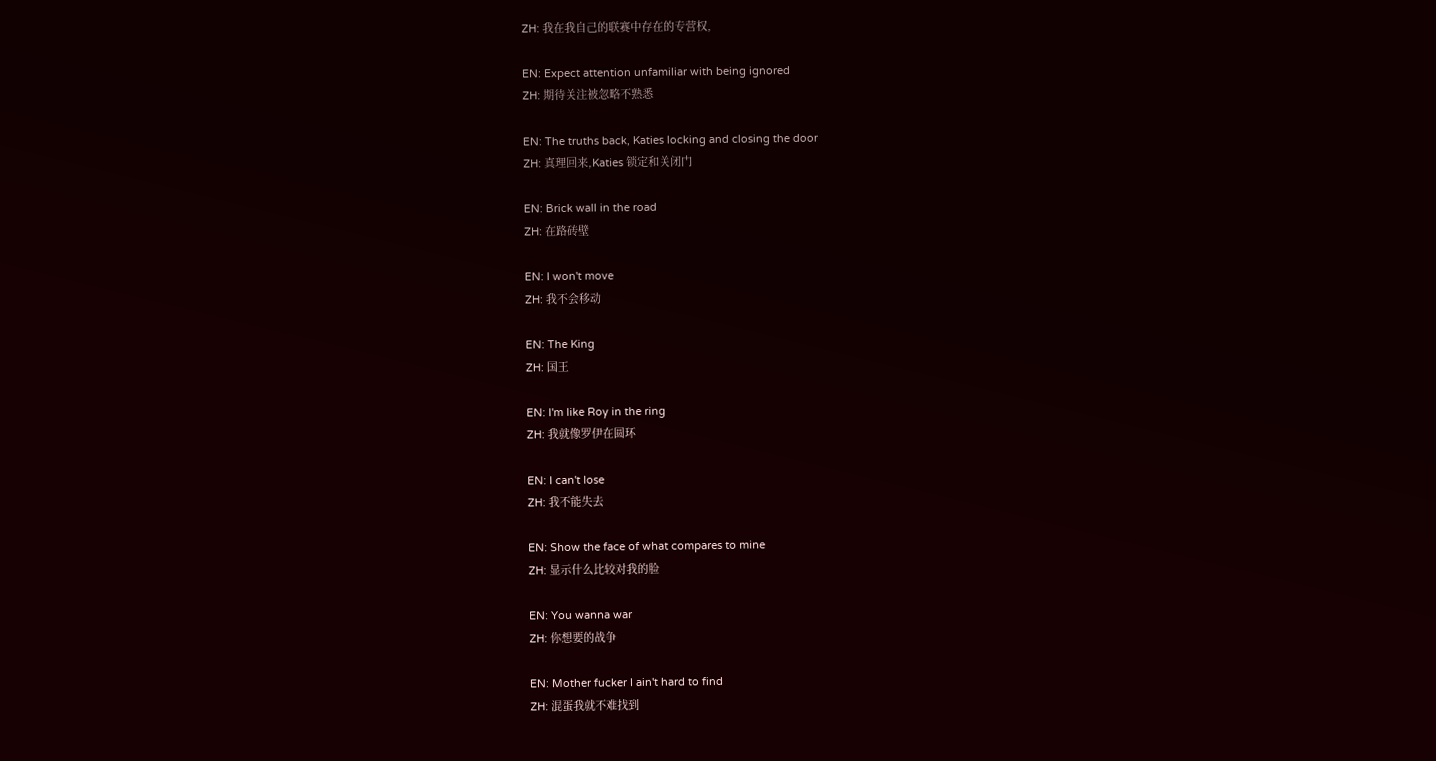ZH: 我在我自己的联赛中存在的专营权,

EN: Expect attention unfamiliar with being ignored
ZH: 期待关注被忽略不熟悉

EN: The truths back, Katies locking and closing the door
ZH: 真理回来,Katies 锁定和关闭门

EN: Brick wall in the road
ZH: 在路砖壁

EN: I won't move
ZH: 我不会移动

EN: The King
ZH: 国王

EN: I'm like Roy in the ring
ZH: 我就像罗伊在圆环

EN: I can't lose
ZH: 我不能失去

EN: Show the face of what compares to mine
ZH: 显示什么比较对我的脸

EN: You wanna war
ZH: 你想要的战争

EN: Mother fucker I ain't hard to find
ZH: 混蛋我就不难找到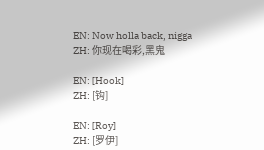EN: Now holla back, nigga
ZH: 你现在喝彩,黑鬼

EN: [Hook]
ZH: [钩]

EN: [Roy]
ZH: [罗伊]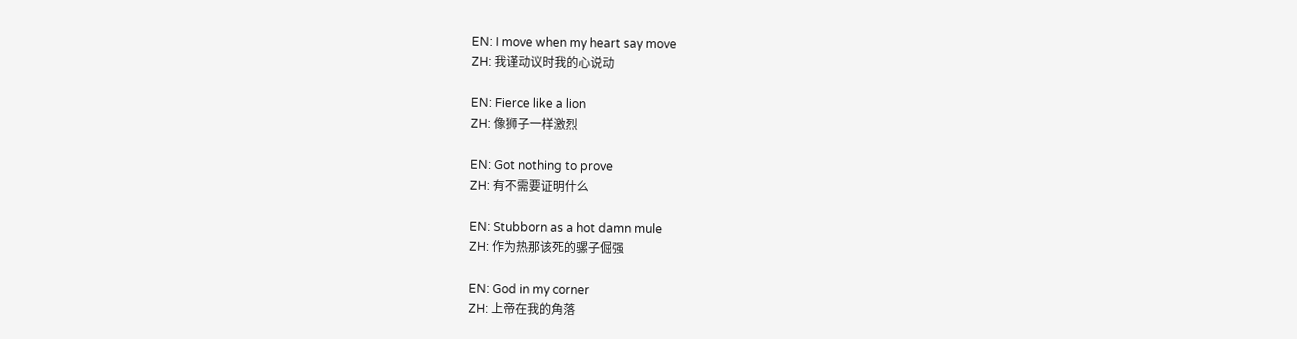EN: I move when my heart say move
ZH: 我谨动议时我的心说动

EN: Fierce like a lion
ZH: 像狮子一样激烈

EN: Got nothing to prove
ZH: 有不需要证明什么

EN: Stubborn as a hot damn mule
ZH: 作为热那该死的骡子倔强

EN: God in my corner
ZH: 上帝在我的角落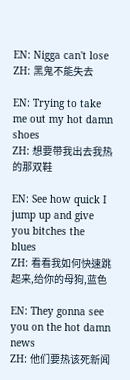EN: Nigga can't lose
ZH: 黑鬼不能失去

EN: Trying to take me out my hot damn shoes
ZH: 想要带我出去我热的那双鞋

EN: See how quick I jump up and give you bitches the blues
ZH: 看看我如何快速跳起来,给你的母狗,蓝色

EN: They gonna see you on the hot damn news
ZH: 他们要热该死新闻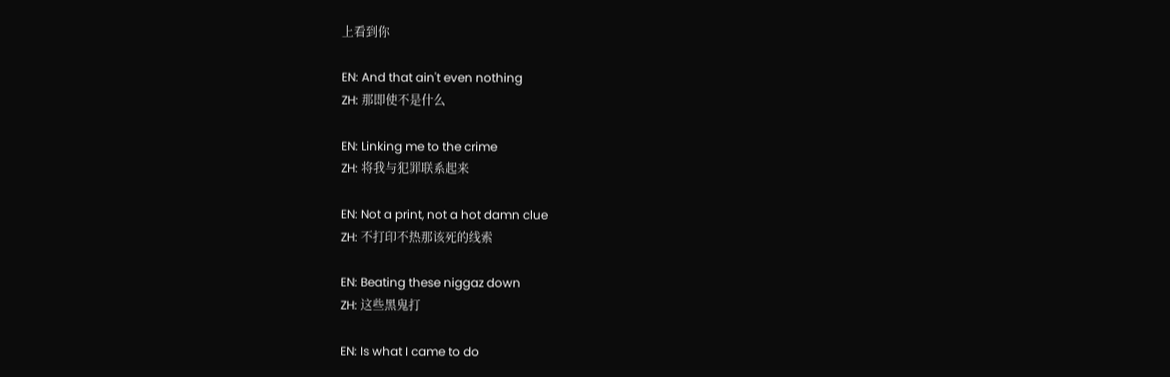上看到你

EN: And that ain't even nothing
ZH: 那即使不是什么

EN: Linking me to the crime
ZH: 将我与犯罪联系起来

EN: Not a print, not a hot damn clue
ZH: 不打印不热那该死的线索

EN: Beating these niggaz down
ZH: 这些黑鬼打

EN: Is what I came to do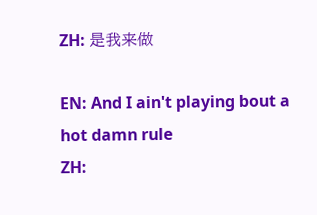ZH: 是我来做

EN: And I ain't playing bout a hot damn rule
ZH: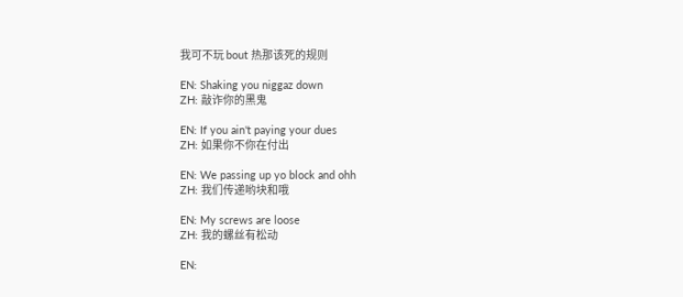我可不玩 bout 热那该死的规则

EN: Shaking you niggaz down
ZH: 敲诈你的黑鬼

EN: If you ain't paying your dues
ZH: 如果你不你在付出

EN: We passing up yo block and ohh
ZH: 我们传递哟块和哦

EN: My screws are loose
ZH: 我的螺丝有松动

EN: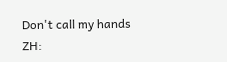Don't call my hands
ZH: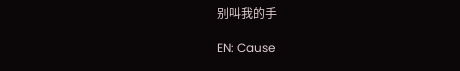别叫我的手

EN: Cause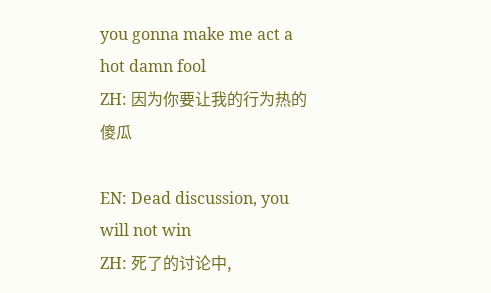you gonna make me act a hot damn fool
ZH: 因为你要让我的行为热的傻瓜

EN: Dead discussion, you will not win
ZH: 死了的讨论中,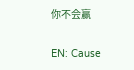你不会赢

EN: Cause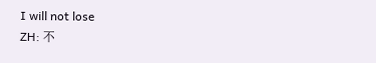I will not lose
ZH: 不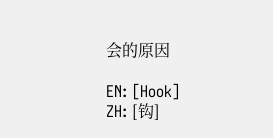会的原因

EN: [Hook]
ZH: [钩]